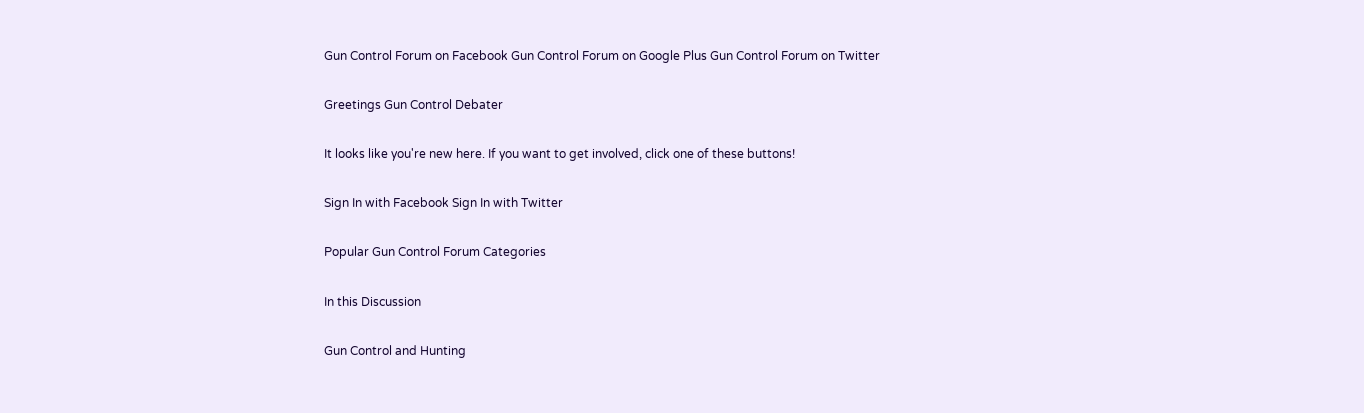Gun Control Forum on Facebook Gun Control Forum on Google Plus Gun Control Forum on Twitter

Greetings Gun Control Debater

It looks like you're new here. If you want to get involved, click one of these buttons!

Sign In with Facebook Sign In with Twitter

Popular Gun Control Forum Categories

In this Discussion

Gun Control and Hunting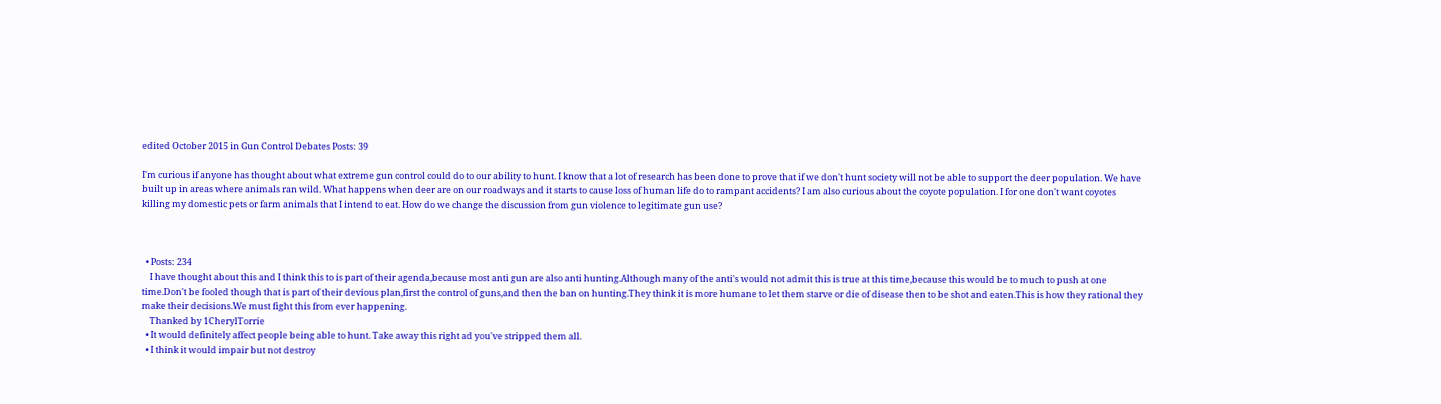edited October 2015 in Gun Control Debates Posts: 39

I'm curious if anyone has thought about what extreme gun control could do to our ability to hunt. I know that a lot of research has been done to prove that if we don't hunt society will not be able to support the deer population. We have built up in areas where animals ran wild. What happens when deer are on our roadways and it starts to cause loss of human life do to rampant accidents? I am also curious about the coyote population. I for one don't want coyotes killing my domestic pets or farm animals that I intend to eat. How do we change the discussion from gun violence to legitimate gun use?



  • Posts: 234
    I have thought about this and I think this to is part of their agenda,because most anti gun are also anti hunting.Although many of the anti's would not admit this is true at this time,because this would be to much to push at one time.Don't be fooled though that is part of their devious plan,first the control of guns,and then the ban on hunting.They think it is more humane to let them starve or die of disease then to be shot and eaten.This is how they rational they make their decisions.We must fight this from ever happening.
    Thanked by 1CherylTorrie
  • It would definitely affect people being able to hunt. Take away this right ad you've stripped them all.
  • I think it would impair but not destroy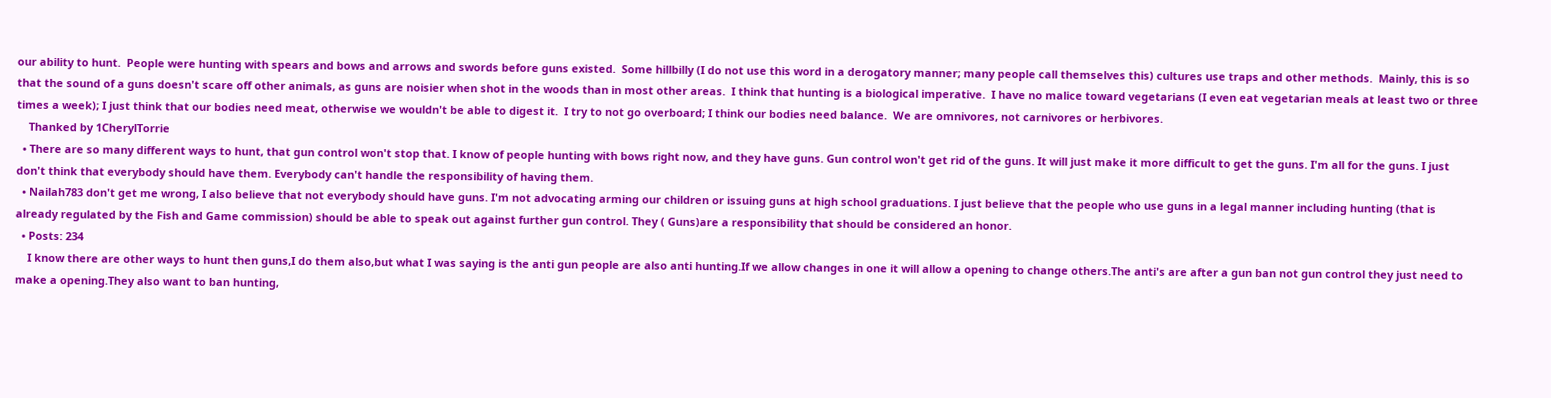our ability to hunt.  People were hunting with spears and bows and arrows and swords before guns existed.  Some hillbilly (I do not use this word in a derogatory manner; many people call themselves this) cultures use traps and other methods.  Mainly, this is so that the sound of a guns doesn't scare off other animals, as guns are noisier when shot in the woods than in most other areas.  I think that hunting is a biological imperative.  I have no malice toward vegetarians (I even eat vegetarian meals at least two or three times a week); I just think that our bodies need meat, otherwise we wouldn't be able to digest it.  I try to not go overboard; I think our bodies need balance.  We are omnivores, not carnivores or herbivores.
    Thanked by 1CherylTorrie
  • There are so many different ways to hunt, that gun control won't stop that. I know of people hunting with bows right now, and they have guns. Gun control won't get rid of the guns. It will just make it more difficult to get the guns. I'm all for the guns. I just don't think that everybody should have them. Everybody can't handle the responsibility of having them.
  • Nailah783 don't get me wrong, I also believe that not everybody should have guns. I'm not advocating arming our children or issuing guns at high school graduations. I just believe that the people who use guns in a legal manner including hunting (that is already regulated by the Fish and Game commission) should be able to speak out against further gun control. They ( Guns)are a responsibility that should be considered an honor.
  • Posts: 234
    I know there are other ways to hunt then guns,I do them also,but what I was saying is the anti gun people are also anti hunting.If we allow changes in one it will allow a opening to change others.The anti's are after a gun ban not gun control they just need to make a opening.They also want to ban hunting,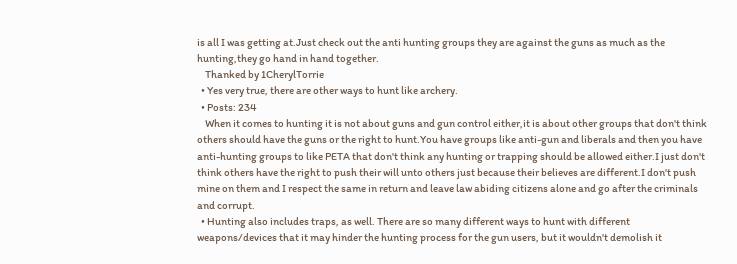is all I was getting at.Just check out the anti hunting groups they are against the guns as much as the hunting,they go hand in hand together.
    Thanked by 1CherylTorrie
  • Yes very true, there are other ways to hunt like archery.
  • Posts: 234
    When it comes to hunting it is not about guns and gun control either,it is about other groups that don't think others should have the guns or the right to hunt.You have groups like anti-gun and liberals and then you have anti-hunting groups to like PETA that don't think any hunting or trapping should be allowed either.I just don't think others have the right to push their will unto others just because their believes are different.I don't push mine on them and I respect the same in return and leave law abiding citizens alone and go after the criminals and corrupt.
  • Hunting also includes traps, as well. There are so many different ways to hunt with different weapons/devices that it may hinder the hunting process for the gun users, but it wouldn't demolish it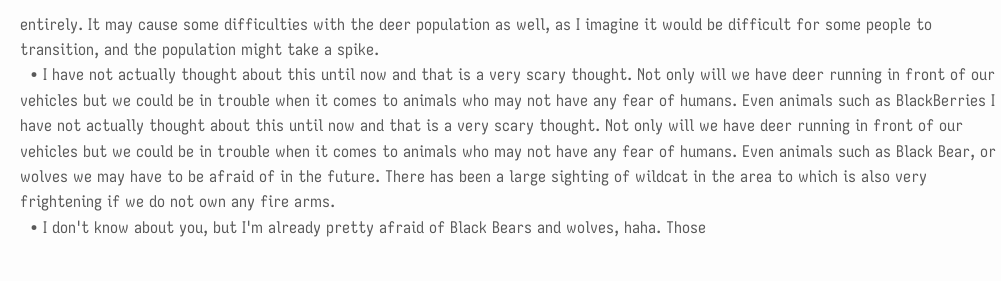entirely. It may cause some difficulties with the deer population as well, as I imagine it would be difficult for some people to transition, and the population might take a spike.
  • I have not actually thought about this until now and that is a very scary thought. Not only will we have deer running in front of our vehicles but we could be in trouble when it comes to animals who may not have any fear of humans. Even animals such as BlackBerries I have not actually thought about this until now and that is a very scary thought. Not only will we have deer running in front of our vehicles but we could be in trouble when it comes to animals who may not have any fear of humans. Even animals such as Black Bear, or wolves we may have to be afraid of in the future. There has been a large sighting of wildcat in the area to which is also very frightening if we do not own any fire arms.
  • I don't know about you, but I'm already pretty afraid of Black Bears and wolves, haha. Those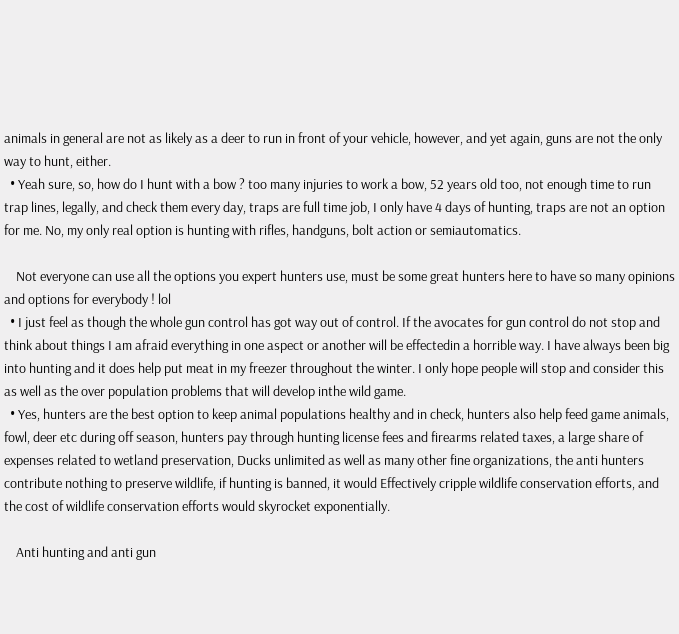animals in general are not as likely as a deer to run in front of your vehicle, however, and yet again, guns are not the only way to hunt, either.
  • Yeah sure, so, how do I hunt with a bow ? too many injuries to work a bow, 52 years old too, not enough time to run trap lines, legally, and check them every day, traps are full time job, I only have 4 days of hunting, traps are not an option for me. No, my only real option is hunting with rifles, handguns, bolt action or semiautomatics.

    Not everyone can use all the options you expert hunters use, must be some great hunters here to have so many opinions and options for everybody ! lol
  • I just feel as though the whole gun control has got way out of control. If the avocates for gun control do not stop and think about things I am afraid everything in one aspect or another will be effectedin a horrible way. I have always been big into hunting and it does help put meat in my freezer throughout the winter. I only hope people will stop and consider this as well as the over population problems that will develop inthe wild game.
  • Yes, hunters are the best option to keep animal populations healthy and in check, hunters also help feed game animals, fowl, deer etc during off season, hunters pay through hunting license fees and firearms related taxes, a large share of expenses related to wetland preservation, Ducks unlimited as well as many other fine organizations, the anti hunters contribute nothing to preserve wildlife, if hunting is banned, it would Effectively cripple wildlife conservation efforts, and the cost of wildlife conservation efforts would skyrocket exponentially.

    Anti hunting and anti gun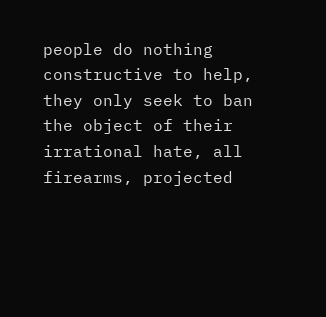people do nothing constructive to help, they only seek to ban the object of their irrational hate, all firearms, projected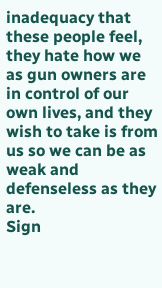inadequacy that these people feel, they hate how we as gun owners are in control of our own lives, and they wish to take is from us so we can be as weak and defenseless as they are.
Sign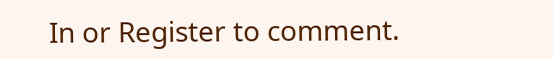In or Register to comment.